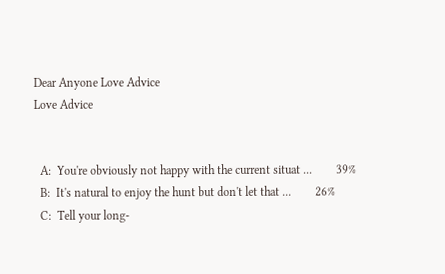Dear Anyone Love Advice
Love Advice


  A:  You're obviously not happy with the current situat ...        39%
  B:  It's natural to enjoy the hunt but don't let that ...        26%
  C:  Tell your long-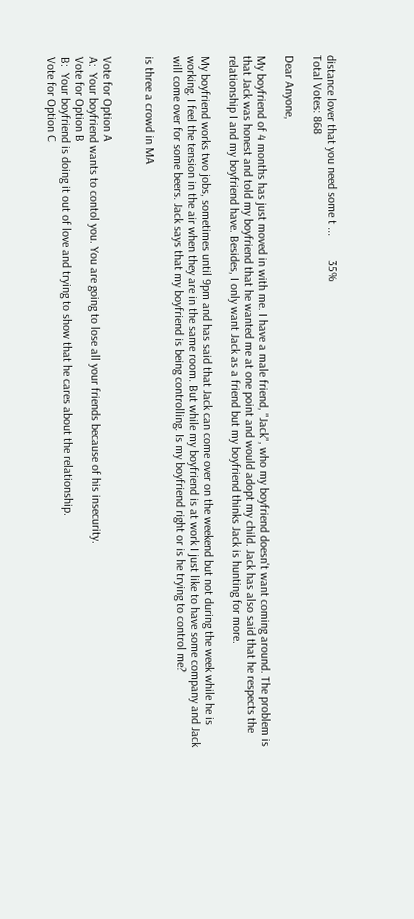distance lover that you need some t ...        35%
Total Votes: 868

Dear Anyone,

My boyfriend of 4 months has just moved in with me. I have a male friend, "Jack", who my boyfriend doesn't want coming around. The problem is that Jack was honest and told my boyfriend that he wanted me at one point and would adopt my child. Jack has also said that he respects the relationship I and my boyfriend have. Besides, I only want Jack as a friend but my boyfriend thinks Jack is hunting for more.

My boyfriend works two jobs, sometimes until 9pm and has said that Jack can come over on the weekend but not during the week while he is working. I feel the tension in the air when they are in the same room. But while my boyfriend is at work I just like to have some company and Jack will come over for some beers. Jack says that my boyfriend is being controlling. Is my boyfriend right or is he trying to control me?

is three a crowd in MA


Vote for Option A
A:  Your boyfriend wants to contol you. You are going to lose all your friends because of his insecurity.
Vote for Option B
B:  Your boyfriend is doing it out of love and trying to show that he cares about the relationship.
Vote for Option C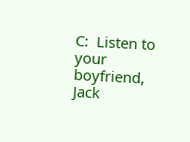C:  Listen to your boyfriend, Jack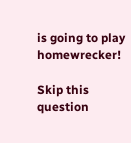is going to play homewrecker!

Skip this question